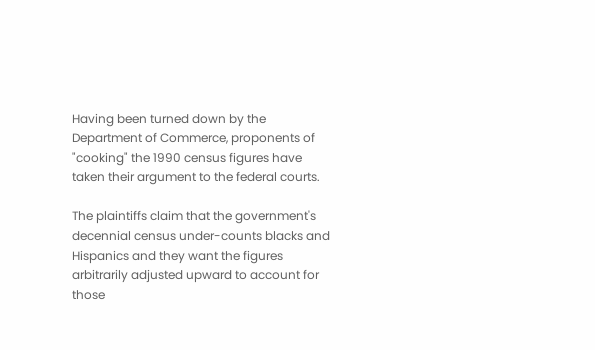Having been turned down by the Department of Commerce, proponents of "cooking" the 1990 census figures have taken their argument to the federal courts.

The plaintiffs claim that the government's decennial census under-counts blacks and Hispanics and they want the figures arbitrarily adjusted upward to account for those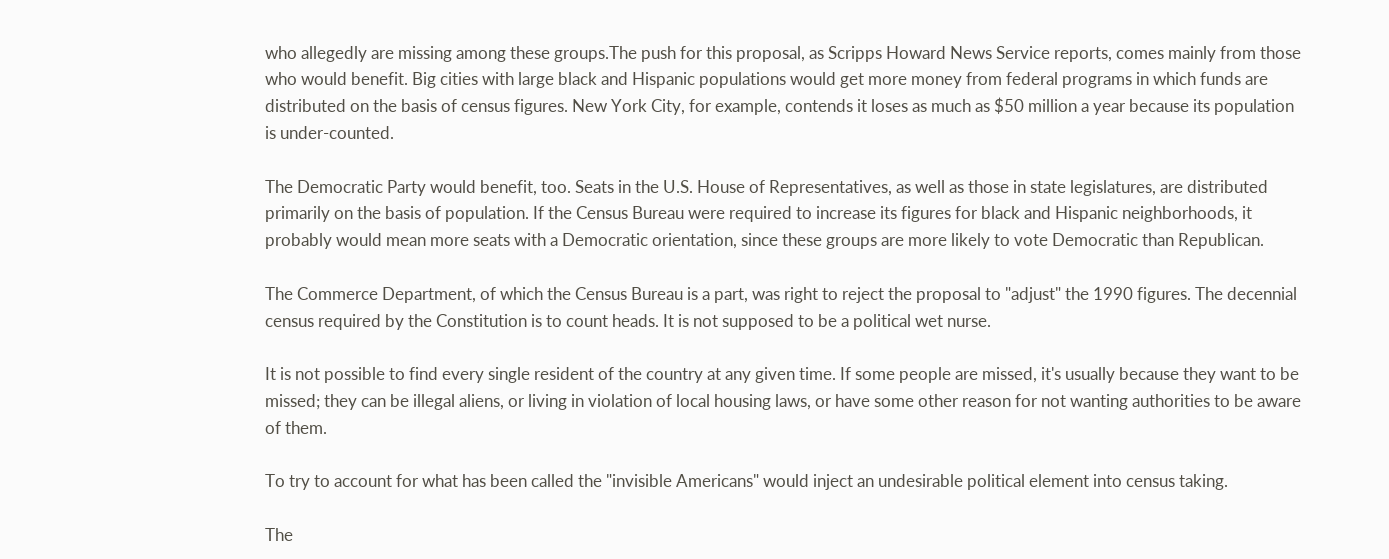who allegedly are missing among these groups.The push for this proposal, as Scripps Howard News Service reports, comes mainly from those who would benefit. Big cities with large black and Hispanic populations would get more money from federal programs in which funds are distributed on the basis of census figures. New York City, for example, contends it loses as much as $50 million a year because its population is under-counted.

The Democratic Party would benefit, too. Seats in the U.S. House of Representatives, as well as those in state legislatures, are distributed primarily on the basis of population. If the Census Bureau were required to increase its figures for black and Hispanic neighborhoods, it probably would mean more seats with a Democratic orientation, since these groups are more likely to vote Democratic than Republican.

The Commerce Department, of which the Census Bureau is a part, was right to reject the proposal to "adjust" the 1990 figures. The decennial census required by the Constitution is to count heads. It is not supposed to be a political wet nurse.

It is not possible to find every single resident of the country at any given time. If some people are missed, it's usually because they want to be missed; they can be illegal aliens, or living in violation of local housing laws, or have some other reason for not wanting authorities to be aware of them.

To try to account for what has been called the "invisible Americans" would inject an undesirable political element into census taking.

The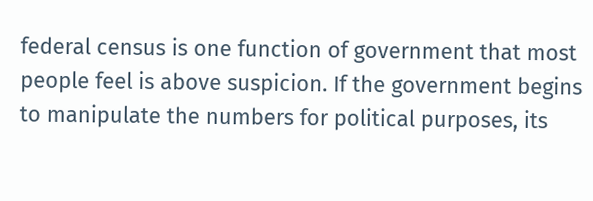federal census is one function of government that most people feel is above suspicion. If the government begins to manipulate the numbers for political purposes, its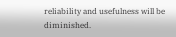reliability and usefulness will be diminished.